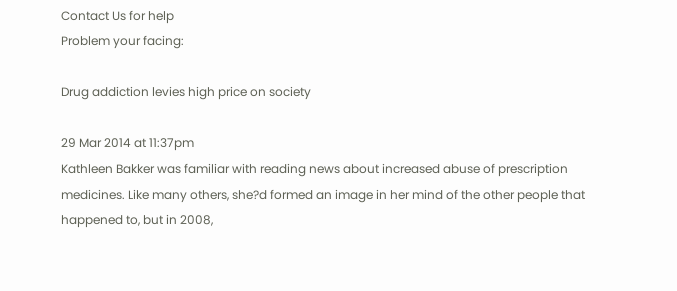Contact Us for help
Problem your facing:

Drug addiction levies high price on society

29 Mar 2014 at 11:37pm
Kathleen Bakker was familiar with reading news about increased abuse of prescription medicines. Like many others, she?d formed an image in her mind of the other people that happened to, but in 2008,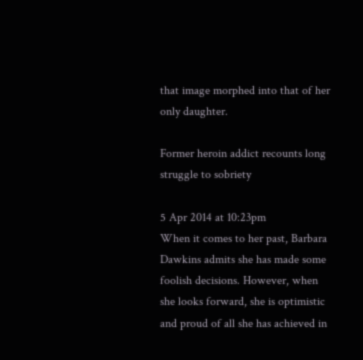that image morphed into that of her only daughter.

Former heroin addict recounts long struggle to sobriety

5 Apr 2014 at 10:23pm
When it comes to her past, Barbara Dawkins admits she has made some foolish decisions. However, when she looks forward, she is optimistic and proud of all she has achieved in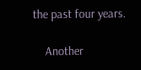the past four years.

    Another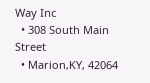Way Inc
  • 308 South Main Street
  • Marion,KY, 42064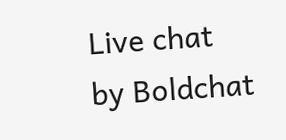Live chat by Boldchat